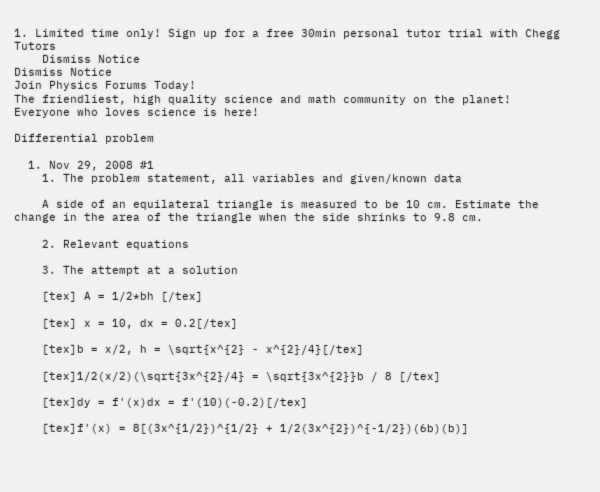1. Limited time only! Sign up for a free 30min personal tutor trial with Chegg Tutors
    Dismiss Notice
Dismiss Notice
Join Physics Forums Today!
The friendliest, high quality science and math community on the planet! Everyone who loves science is here!

Differential problem

  1. Nov 29, 2008 #1
    1. The problem statement, all variables and given/known data

    A side of an equilateral triangle is measured to be 10 cm. Estimate the change in the area of the triangle when the side shrinks to 9.8 cm.

    2. Relevant equations

    3. The attempt at a solution

    [tex] A = 1/2*bh [/tex]

    [tex] x = 10, dx = 0.2[/tex]

    [tex]b = x/2, h = \sqrt{x^{2} - x^{2}/4}[/tex]

    [tex]1/2(x/2)(\sqrt{3x^{2}/4} = \sqrt{3x^{2}}b / 8 [/tex]

    [tex]dy = f'(x)dx = f'(10)(-0.2)[/tex]

    [tex]f'(x) = 8[(3x^{1/2})^{1/2} + 1/2(3x^{2})^{-1/2})(6b)(b)]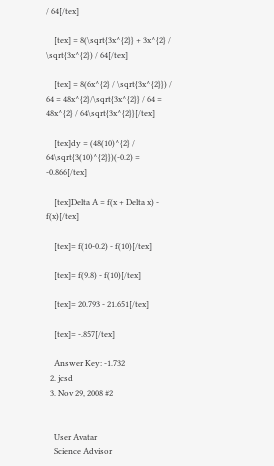/ 64[/tex]

    [tex] = 8(\sqrt{3x^{2}} + 3x^{2} / \sqrt{3x^{2}) / 64[/tex]

    [tex] = 8(6x^{2} / \sqrt{3x^{2}}) / 64 = 48x^{2}/\sqrt{3x^{2}} / 64 = 48x^{2} / 64\sqrt{3x^{2}}[/tex]

    [tex]dy = (48(10)^{2} / 64\sqrt{3(10)^{2}})(-0.2) = -0.866[/tex]

    [tex]Delta A = f(x + Delta x) - f(x)[/tex]

    [tex]= f(10-0.2) - f(10)[/tex]

    [tex]= f(9.8) - f(10)[/tex]

    [tex]= 20.793 - 21.651[/tex]

    [tex]= -.857[/tex]

    Answer Key: -1.732
  2. jcsd
  3. Nov 29, 2008 #2


    User Avatar
    Science Advisor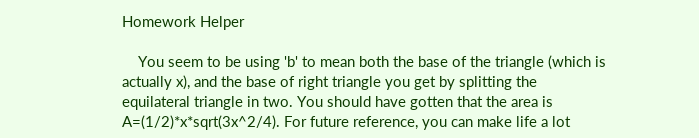Homework Helper

    You seem to be using 'b' to mean both the base of the triangle (which is actually x), and the base of right triangle you get by splitting the equilateral triangle in two. You should have gotten that the area is A=(1/2)*x*sqrt(3x^2/4). For future reference, you can make life a lot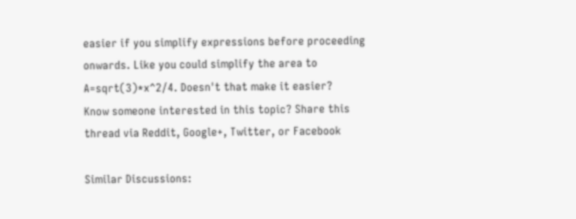easier if you simplify expressions before proceeding onwards. Like you could simplify the area to A=sqrt(3)*x^2/4. Doesn't that make it easier?
Know someone interested in this topic? Share this thread via Reddit, Google+, Twitter, or Facebook

Similar Discussions: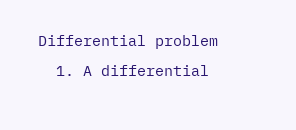Differential problem
  1. A differential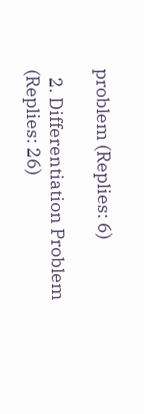problem (Replies: 6)

  2. Differentiation Problem (Replies: 26)